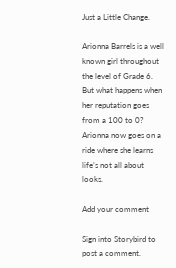Just a Little Change.

Arionna Barrels is a well known girl throughout the level of Grade 6. But what happens when her reputation goes from a 100 to 0? Arionna now goes on a ride where she learns life’s not all about looks.

Add your comment

Sign into Storybird to post a comment.